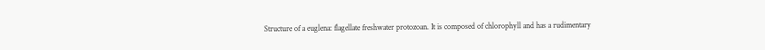Structure of a euglena: flagellate freshwater protozoan. It is composed of chlorophyll and has a rudimentary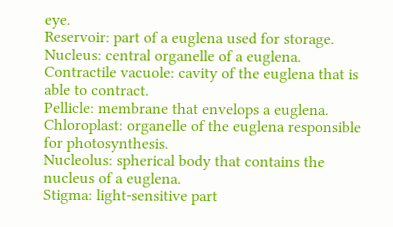eye.
Reservoir: part of a euglena used for storage.
Nucleus: central organelle of a euglena.
Contractile vacuole: cavity of the euglena that is able to contract.
Pellicle: membrane that envelops a euglena.
Chloroplast: organelle of the euglena responsible for photosynthesis.
Nucleolus: spherical body that contains the nucleus of a euglena.
Stigma: light-sensitive part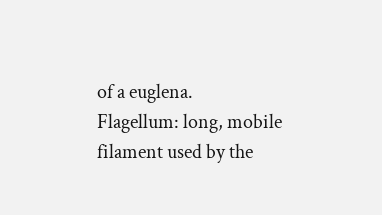of a euglena.
Flagellum: long, mobile filament used by the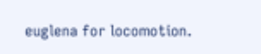euglena for locomotion.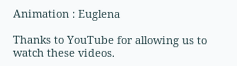Animation : Euglena

Thanks to YouTube for allowing us to watch these videos.